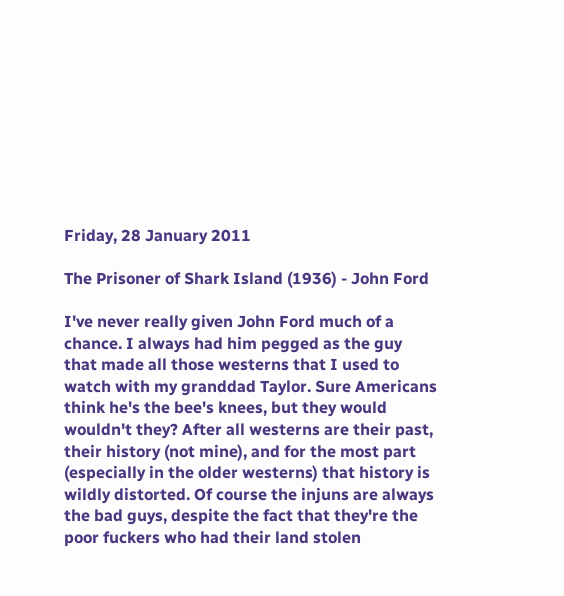Friday, 28 January 2011

The Prisoner of Shark Island (1936) - John Ford

I've never really given John Ford much of a chance. I always had him pegged as the guy that made all those westerns that I used to watch with my granddad Taylor. Sure Americans think he's the bee's knees, but they would wouldn't they? After all westerns are their past, their history (not mine), and for the most part (especially in the older westerns) that history is wildly distorted. Of course the injuns are always the bad guys, despite the fact that they're the poor fuckers who had their land stolen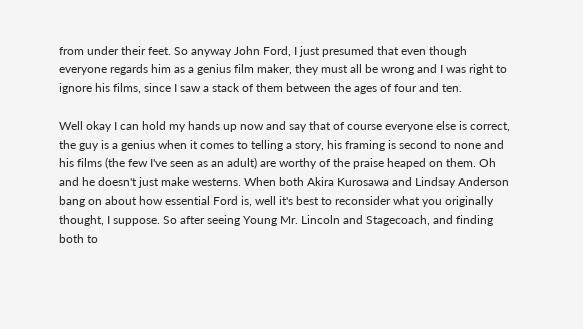from under their feet. So anyway John Ford, I just presumed that even though everyone regards him as a genius film maker, they must all be wrong and I was right to ignore his films, since I saw a stack of them between the ages of four and ten.

Well okay I can hold my hands up now and say that of course everyone else is correct, the guy is a genius when it comes to telling a story, his framing is second to none and his films (the few I've seen as an adult) are worthy of the praise heaped on them. Oh and he doesn't just make westerns. When both Akira Kurosawa and Lindsay Anderson bang on about how essential Ford is, well it's best to reconsider what you originally thought, I suppose. So after seeing Young Mr. Lincoln and Stagecoach, and finding both to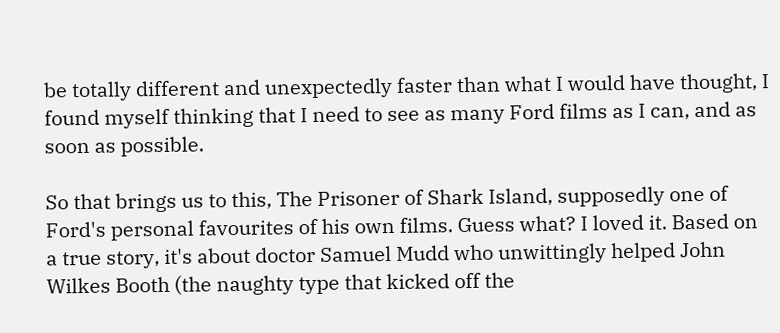be totally different and unexpectedly faster than what I would have thought, I found myself thinking that I need to see as many Ford films as I can, and as soon as possible.

So that brings us to this, The Prisoner of Shark Island, supposedly one of Ford's personal favourites of his own films. Guess what? I loved it. Based on a true story, it's about doctor Samuel Mudd who unwittingly helped John Wilkes Booth (the naughty type that kicked off the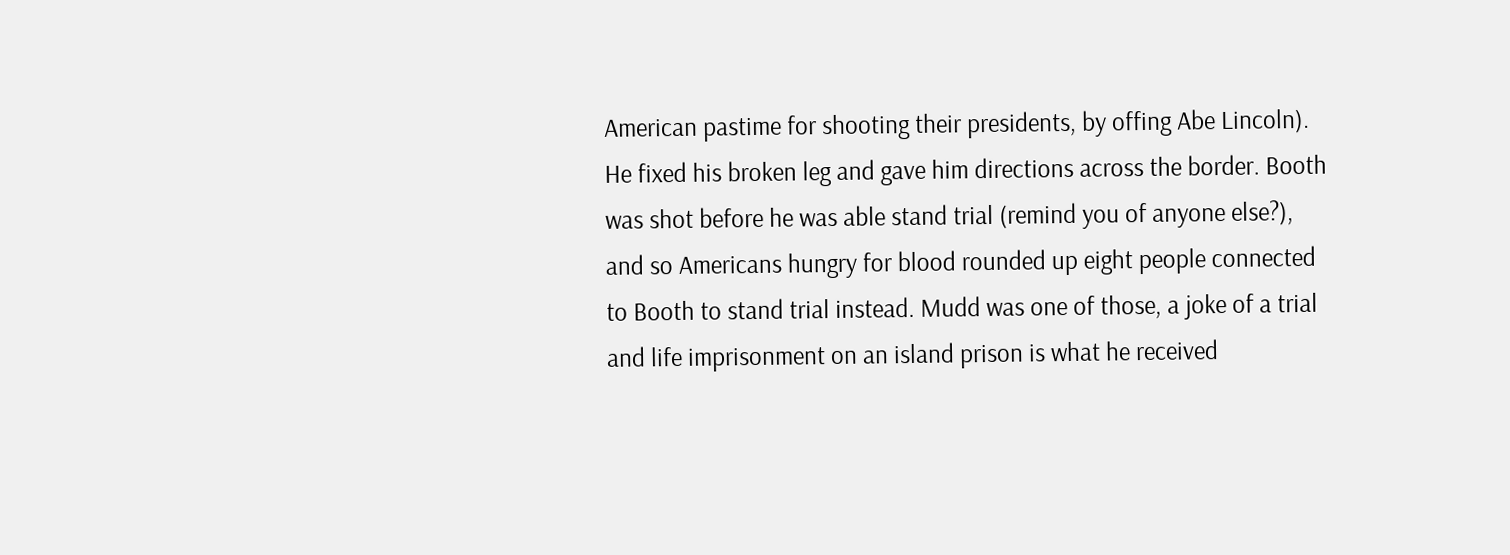American pastime for shooting their presidents, by offing Abe Lincoln). He fixed his broken leg and gave him directions across the border. Booth was shot before he was able stand trial (remind you of anyone else?), and so Americans hungry for blood rounded up eight people connected to Booth to stand trial instead. Mudd was one of those, a joke of a trial and life imprisonment on an island prison is what he received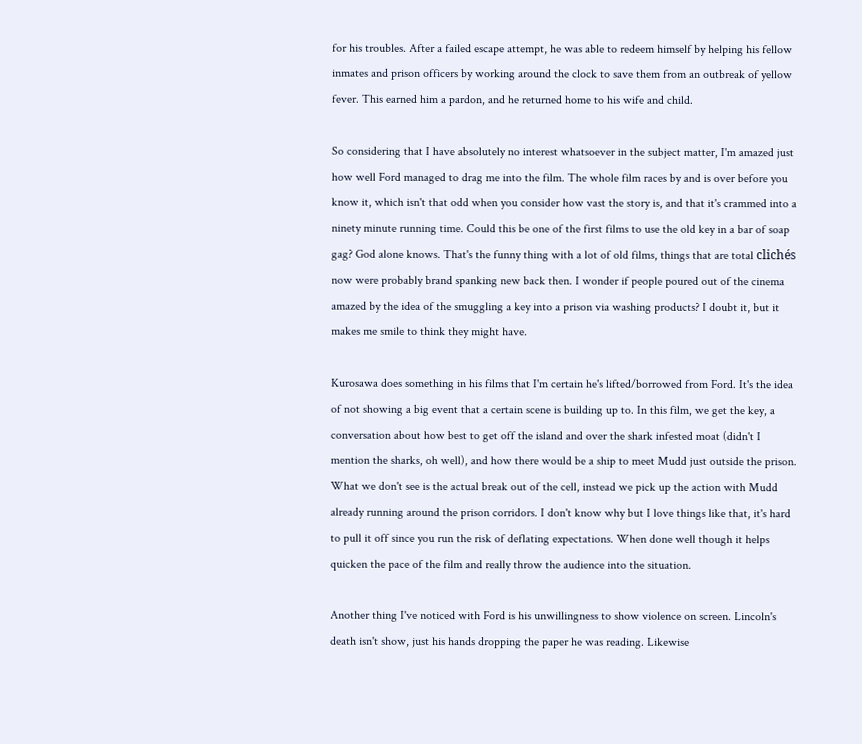for his troubles. After a failed escape attempt, he was able to redeem himself by helping his fellow inmates and prison officers by working around the clock to save them from an outbreak of yellow fever. This earned him a pardon, and he returned home to his wife and child.

So considering that I have absolutely no interest whatsoever in the subject matter, I'm amazed just how well Ford managed to drag me into the film. The whole film races by and is over before you know it, which isn't that odd when you consider how vast the story is, and that it's crammed into a ninety minute running time. Could this be one of the first films to use the old key in a bar of soap gag? God alone knows. That's the funny thing with a lot of old films, things that are total clichés now were probably brand spanking new back then. I wonder if people poured out of the cinema amazed by the idea of the smuggling a key into a prison via washing products? I doubt it, but it makes me smile to think they might have.

Kurosawa does something in his films that I'm certain he's lifted/borrowed from Ford. It's the idea of not showing a big event that a certain scene is building up to. In this film, we get the key, a conversation about how best to get off the island and over the shark infested moat (didn't I mention the sharks, oh well), and how there would be a ship to meet Mudd just outside the prison. What we don't see is the actual break out of the cell, instead we pick up the action with Mudd already running around the prison corridors. I don't know why but I love things like that, it's hard to pull it off since you run the risk of deflating expectations. When done well though it helps quicken the pace of the film and really throw the audience into the situation.

Another thing I've noticed with Ford is his unwillingness to show violence on screen. Lincoln's death isn't show, just his hands dropping the paper he was reading. Likewise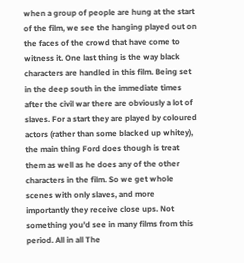when a group of people are hung at the start of the film, we see the hanging played out on the faces of the crowd that have come to witness it. One last thing is the way black characters are handled in this film. Being set in the deep south in the immediate times after the civil war there are obviously a lot of slaves. For a start they are played by coloured actors (rather than some blacked up whitey), the main thing Ford does though is treat them as well as he does any of the other characters in the film. So we get whole scenes with only slaves, and more importantly they receive close ups. Not something you'd see in many films from this period. All in all The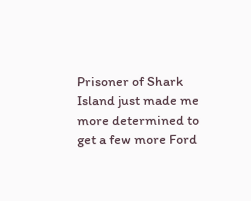Prisoner of Shark Island just made me more determined to get a few more Ford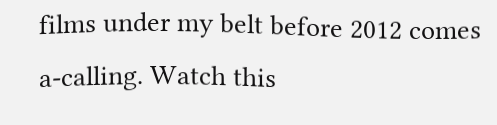films under my belt before 2012 comes a-calling. Watch this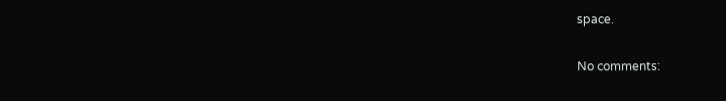space.

No comments: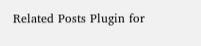Related Posts Plugin for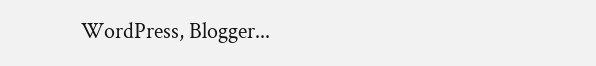WordPress, Blogger...